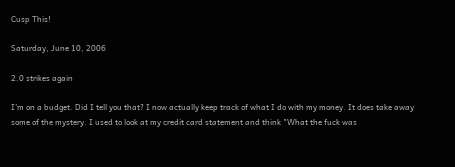Cusp This!

Saturday, June 10, 2006

2.0 strikes again

I'm on a budget. Did I tell you that? I now actually keep track of what I do with my money. It does take away some of the mystery. I used to look at my credit card statement and think "What the fuck was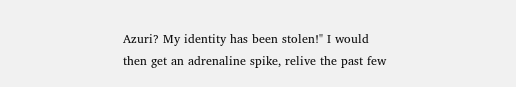Azuri? My identity has been stolen!" I would then get an adrenaline spike, relive the past few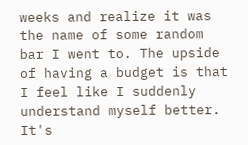weeks and realize it was the name of some random bar I went to. The upside of having a budget is that I feel like I suddenly understand myself better. It's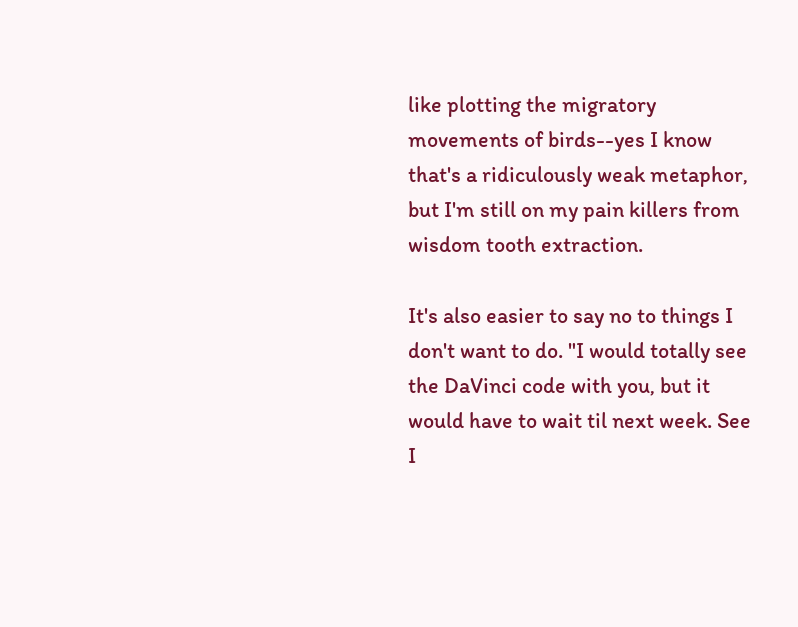like plotting the migratory movements of birds--yes I know that's a ridiculously weak metaphor, but I'm still on my pain killers from wisdom tooth extraction.

It's also easier to say no to things I don't want to do. "I would totally see the DaVinci code with you, but it would have to wait til next week. See I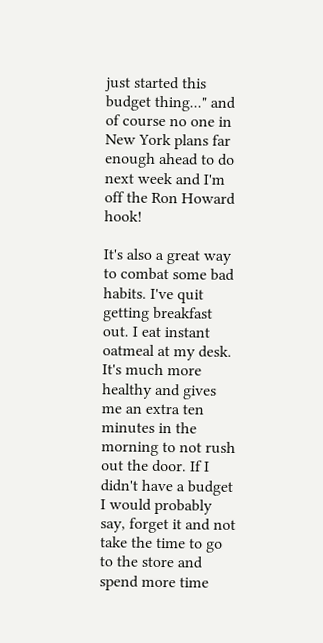just started this budget thing..." and of course no one in New York plans far enough ahead to do next week and I'm off the Ron Howard hook!

It's also a great way to combat some bad habits. I've quit getting breakfast out. I eat instant oatmeal at my desk. It's much more healthy and gives me an extra ten minutes in the morning to not rush out the door. If I didn't have a budget I would probably say, forget it and not take the time to go to the store and spend more time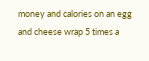money and calories on an egg and cheese wrap 5 times a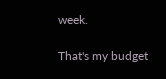week.

That's my budget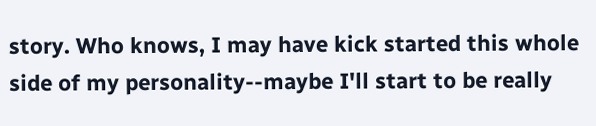story. Who knows, I may have kick started this whole side of my personality--maybe I'll start to be really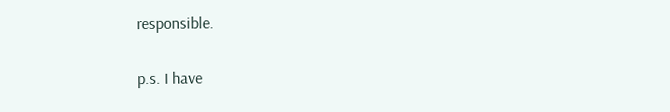responsible.

p.s. I have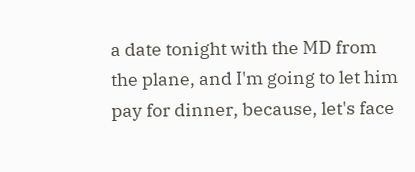a date tonight with the MD from the plane, and I'm going to let him pay for dinner, because, let's face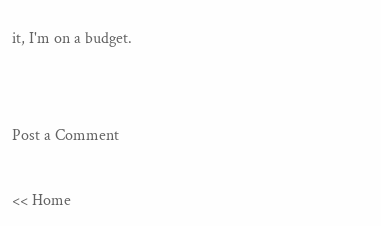it, I'm on a budget.


Post a Comment

<< Home